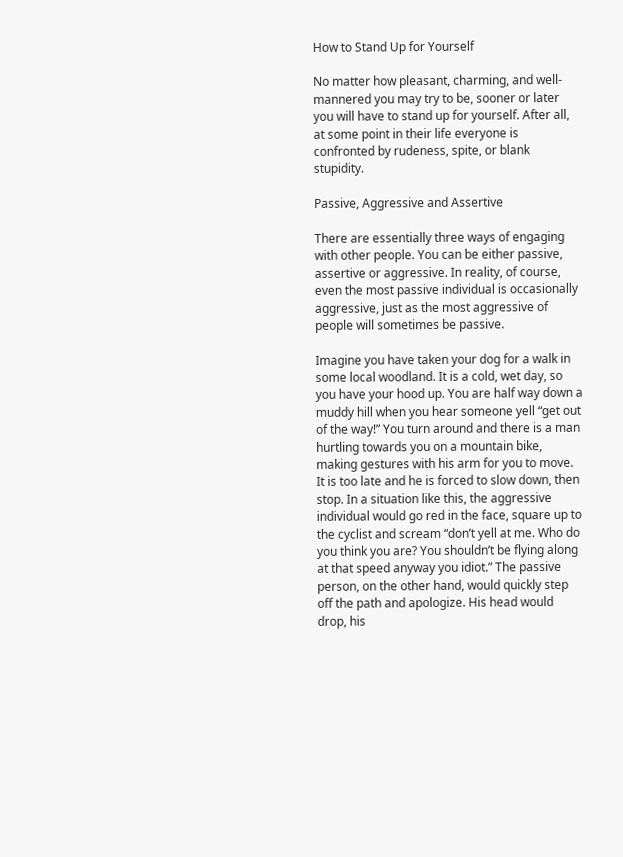How to Stand Up for Yourself

No matter how pleasant, charming, and well-mannered you may try to be, sooner or later you will have to stand up for yourself. After all, at some point in their life everyone is confronted by rudeness, spite, or blank stupidity.

Passive, Aggressive and Assertive

There are essentially three ways of engaging with other people. You can be either passive, assertive or aggressive. In reality, of course, even the most passive individual is occasionally aggressive, just as the most aggressive of people will sometimes be passive.

Imagine you have taken your dog for a walk in some local woodland. It is a cold, wet day, so you have your hood up. You are half way down a muddy hill when you hear someone yell “get out of the way!” You turn around and there is a man hurtling towards you on a mountain bike, making gestures with his arm for you to move. It is too late and he is forced to slow down, then stop. In a situation like this, the aggressive individual would go red in the face, square up to the cyclist and scream “don’t yell at me. Who do you think you are? You shouldn’t be flying along at that speed anyway you idiot.” The passive person, on the other hand, would quickly step off the path and apologize. His head would drop, his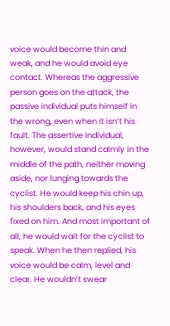voice would become thin and weak, and he would avoid eye contact. Whereas the aggressive person goes on the attack, the passive individual puts himself in the wrong, even when it isn’t his fault. The assertive individual, however, would stand calmly in the middle of the path, neither moving aside, nor lunging towards the cyclist. He would keep his chin up, his shoulders back, and his eyes fixed on him. And most important of all, he would wait for the cyclist to speak. When he then replied, his voice would be calm, level and clear. He wouldn’t swear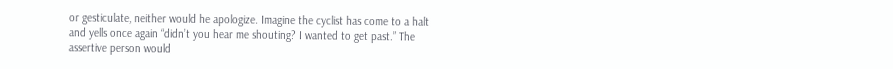or gesticulate, neither would he apologize. Imagine the cyclist has come to a halt and yells once again “didn’t you hear me shouting? I wanted to get past.” The assertive person would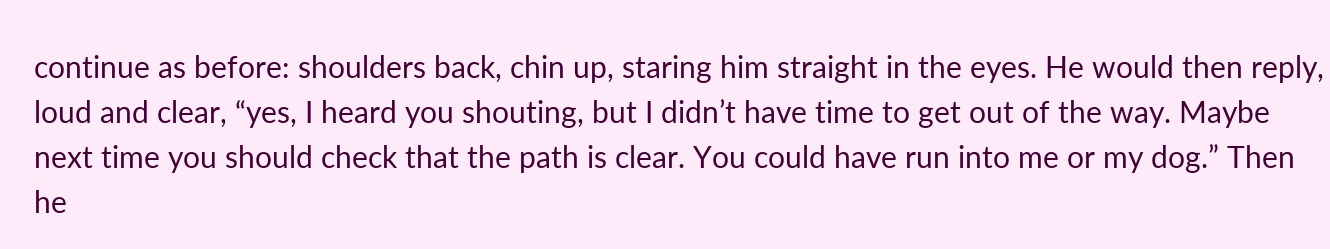continue as before: shoulders back, chin up, staring him straight in the eyes. He would then reply, loud and clear, “yes, I heard you shouting, but I didn’t have time to get out of the way. Maybe next time you should check that the path is clear. You could have run into me or my dog.” Then he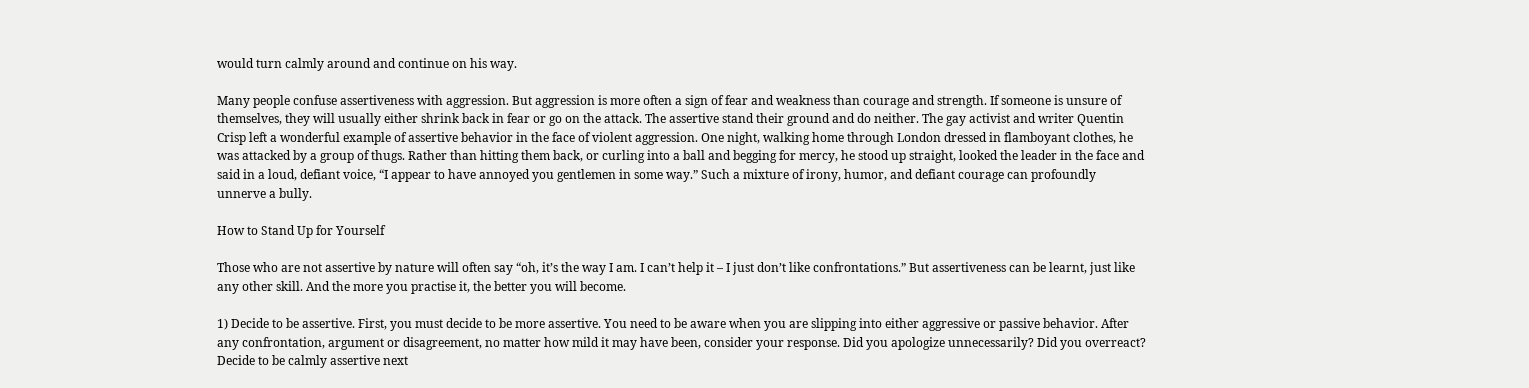would turn calmly around and continue on his way.

Many people confuse assertiveness with aggression. But aggression is more often a sign of fear and weakness than courage and strength. If someone is unsure of themselves, they will usually either shrink back in fear or go on the attack. The assertive stand their ground and do neither. The gay activist and writer Quentin Crisp left a wonderful example of assertive behavior in the face of violent aggression. One night, walking home through London dressed in flamboyant clothes, he was attacked by a group of thugs. Rather than hitting them back, or curling into a ball and begging for mercy, he stood up straight, looked the leader in the face and said in a loud, defiant voice, “I appear to have annoyed you gentlemen in some way.” Such a mixture of irony, humor, and defiant courage can profoundly unnerve a bully.

How to Stand Up for Yourself

Those who are not assertive by nature will often say “oh, it’s the way I am. I can’t help it – I just don’t like confrontations.” But assertiveness can be learnt, just like any other skill. And the more you practise it, the better you will become.

1) Decide to be assertive. First, you must decide to be more assertive. You need to be aware when you are slipping into either aggressive or passive behavior. After any confrontation, argument or disagreement, no matter how mild it may have been, consider your response. Did you apologize unnecessarily? Did you overreact? Decide to be calmly assertive next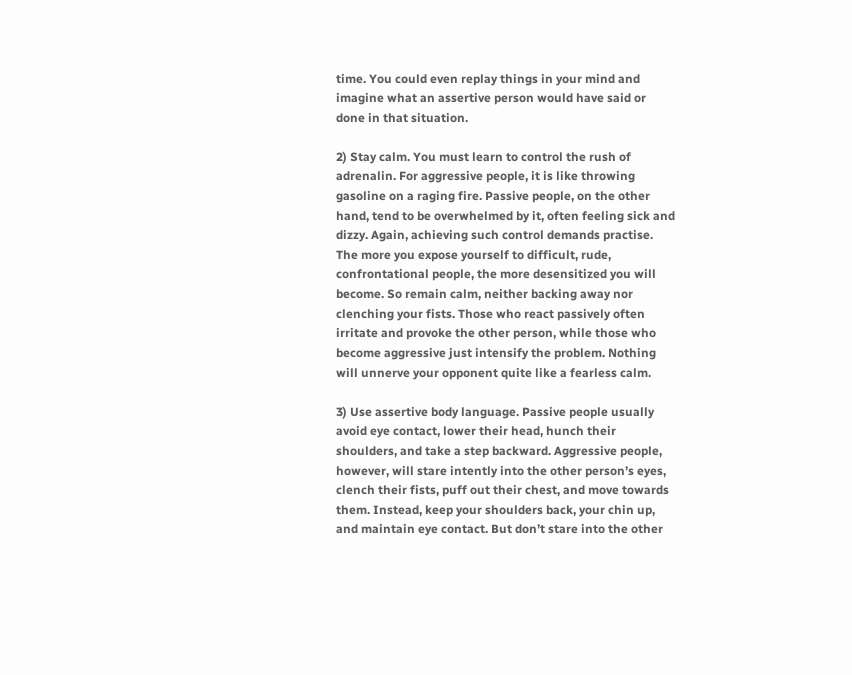time. You could even replay things in your mind and imagine what an assertive person would have said or done in that situation.

2) Stay calm. You must learn to control the rush of adrenalin. For aggressive people, it is like throwing gasoline on a raging fire. Passive people, on the other hand, tend to be overwhelmed by it, often feeling sick and dizzy. Again, achieving such control demands practise. The more you expose yourself to difficult, rude, confrontational people, the more desensitized you will become. So remain calm, neither backing away nor clenching your fists. Those who react passively often irritate and provoke the other person, while those who become aggressive just intensify the problem. Nothing will unnerve your opponent quite like a fearless calm.

3) Use assertive body language. Passive people usually avoid eye contact, lower their head, hunch their shoulders, and take a step backward. Aggressive people, however, will stare intently into the other person’s eyes, clench their fists, puff out their chest, and move towards them. Instead, keep your shoulders back, your chin up, and maintain eye contact. But don’t stare into the other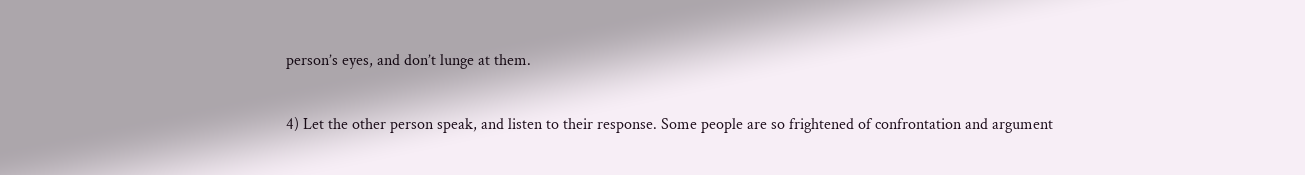person’s eyes, and don’t lunge at them.

4) Let the other person speak, and listen to their response. Some people are so frightened of confrontation and argument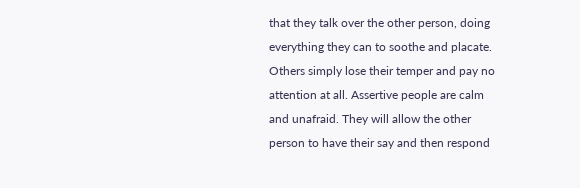that they talk over the other person, doing everything they can to soothe and placate. Others simply lose their temper and pay no attention at all. Assertive people are calm and unafraid. They will allow the other person to have their say and then respond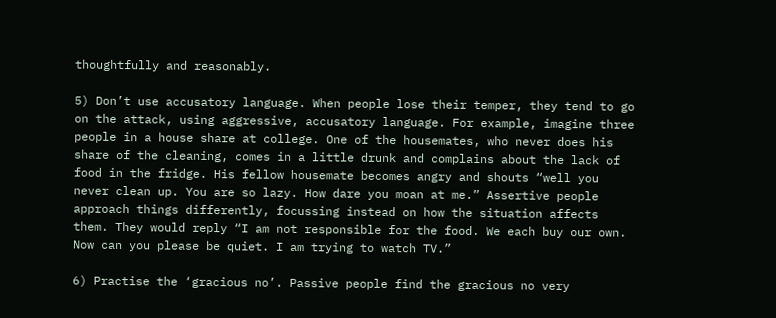thoughtfully and reasonably.

5) Don’t use accusatory language. When people lose their temper, they tend to go on the attack, using aggressive, accusatory language. For example, imagine three people in a house share at college. One of the housemates, who never does his share of the cleaning, comes in a little drunk and complains about the lack of food in the fridge. His fellow housemate becomes angry and shouts “well you never clean up. You are so lazy. How dare you moan at me.” Assertive people approach things differently, focussing instead on how the situation affects them. They would reply “I am not responsible for the food. We each buy our own. Now can you please be quiet. I am trying to watch TV.”

6) Practise the ‘gracious no’. Passive people find the gracious no very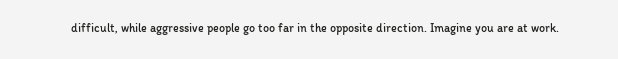difficult, while aggressive people go too far in the opposite direction. Imagine you are at work.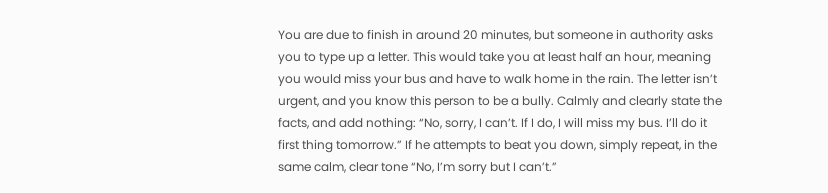You are due to finish in around 20 minutes, but someone in authority asks you to type up a letter. This would take you at least half an hour, meaning you would miss your bus and have to walk home in the rain. The letter isn’t urgent, and you know this person to be a bully. Calmly and clearly state the facts, and add nothing: “No, sorry, I can’t. If I do, I will miss my bus. I’ll do it first thing tomorrow.” If he attempts to beat you down, simply repeat, in the same calm, clear tone “No, I’m sorry but I can’t.”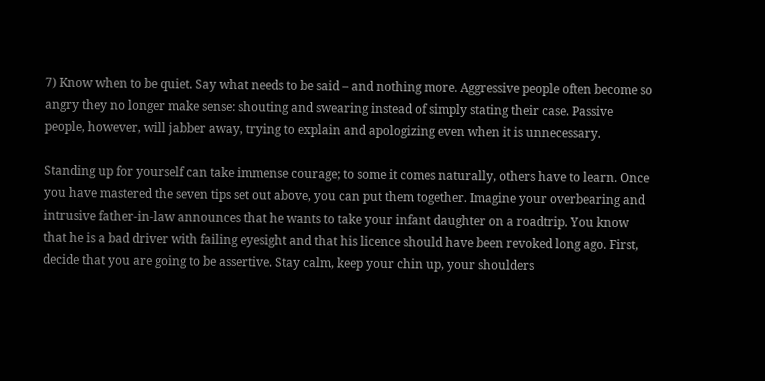7) Know when to be quiet. Say what needs to be said – and nothing more. Aggressive people often become so angry they no longer make sense: shouting and swearing instead of simply stating their case. Passive people, however, will jabber away, trying to explain and apologizing even when it is unnecessary.

Standing up for yourself can take immense courage; to some it comes naturally, others have to learn. Once you have mastered the seven tips set out above, you can put them together. Imagine your overbearing and intrusive father-in-law announces that he wants to take your infant daughter on a roadtrip. You know that he is a bad driver with failing eyesight and that his licence should have been revoked long ago. First, decide that you are going to be assertive. Stay calm, keep your chin up, your shoulders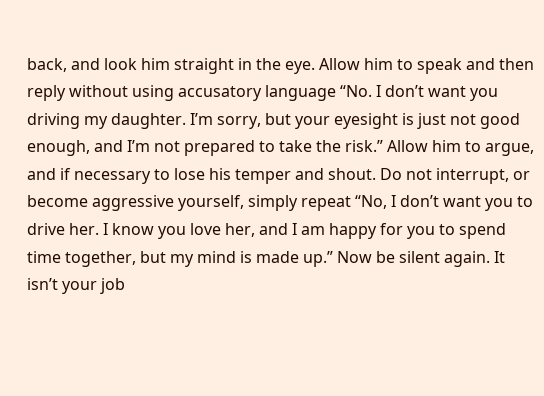back, and look him straight in the eye. Allow him to speak and then reply without using accusatory language “No. I don’t want you driving my daughter. I’m sorry, but your eyesight is just not good enough, and I’m not prepared to take the risk.” Allow him to argue, and if necessary to lose his temper and shout. Do not interrupt, or become aggressive yourself, simply repeat “No, I don’t want you to drive her. I know you love her, and I am happy for you to spend time together, but my mind is made up.” Now be silent again. It isn’t your job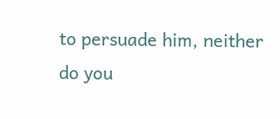to persuade him, neither do you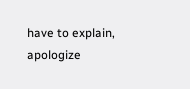have to explain, apologize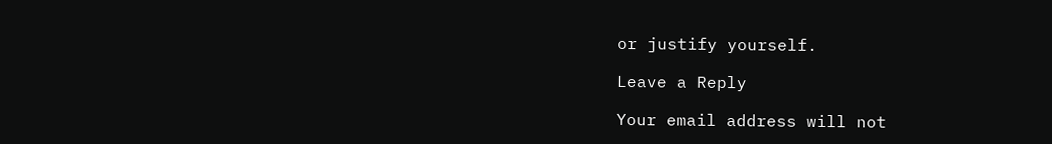or justify yourself.

Leave a Reply

Your email address will not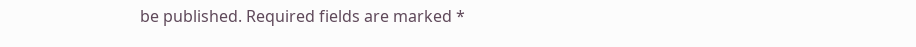be published. Required fields are marked *